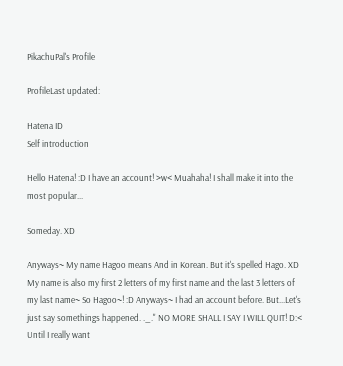PikachuPal's Profile

ProfileLast updated:

Hatena ID
Self introduction

Hello Hatena! :D I have an account! >w< Muahaha! I shall make it into the most popular...

Someday. XD

Anyways~ My name Hagoo means And in Korean. But it's spelled Hago. XD My name is also my first 2 letters of my first name and the last 3 letters of my last name~ So Hagoo~! :D Anyways~ I had an account before. But...Let's just say somethings happened. ._." NO MORE SHALL I SAY I WILL QUIT! D:< Until I really want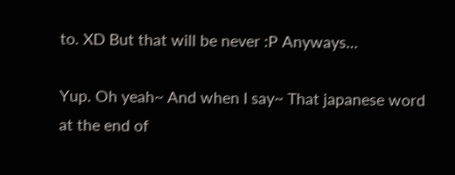to. XD But that will be never :P Anyways...

Yup. Oh yeah~ And when I say~ That japanese word at the end of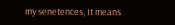my senetences, It means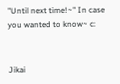"Until next time!~" In case you wanted to know~ c:


Jikai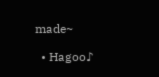made~

  • Hagoo♪